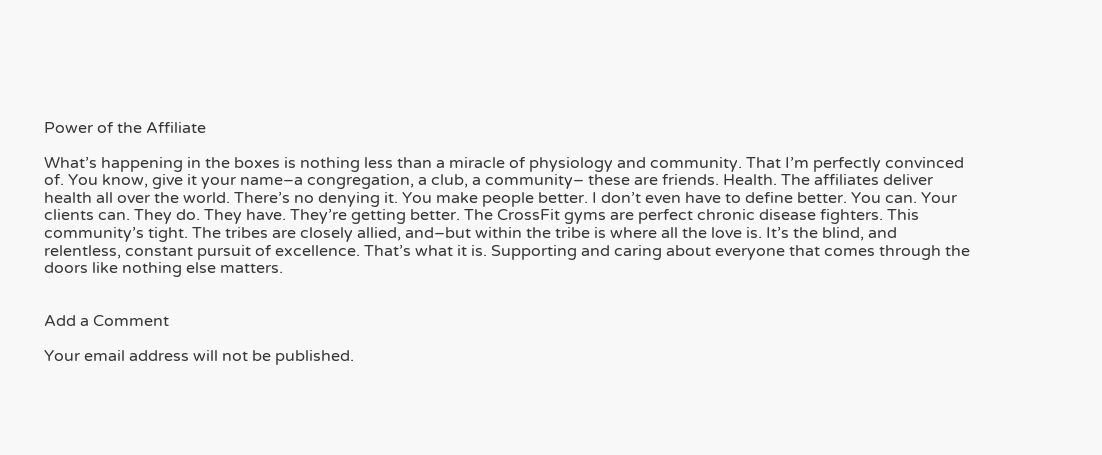Power of the Affiliate

What’s happening in the boxes is nothing less than a miracle of physiology and community. That I’m perfectly convinced of. You know, give it your name–a congregation, a club, a community– these are friends. Health. The affiliates deliver health all over the world. There’s no denying it. You make people better. I don’t even have to define better. You can. Your clients can. They do. They have. They’re getting better. The CrossFit gyms are perfect chronic disease fighters. This community’s tight. The tribes are closely allied, and–but within the tribe is where all the love is. It’s the blind, and relentless, constant pursuit of excellence. That’s what it is. Supporting and caring about everyone that comes through the doors like nothing else matters.


Add a Comment

Your email address will not be published.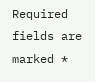Required fields are marked *